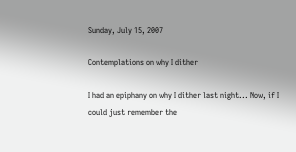Sunday, July 15, 2007

Contemplations on why I dither

I had an epiphany on why I dither last night... Now, if I could just remember the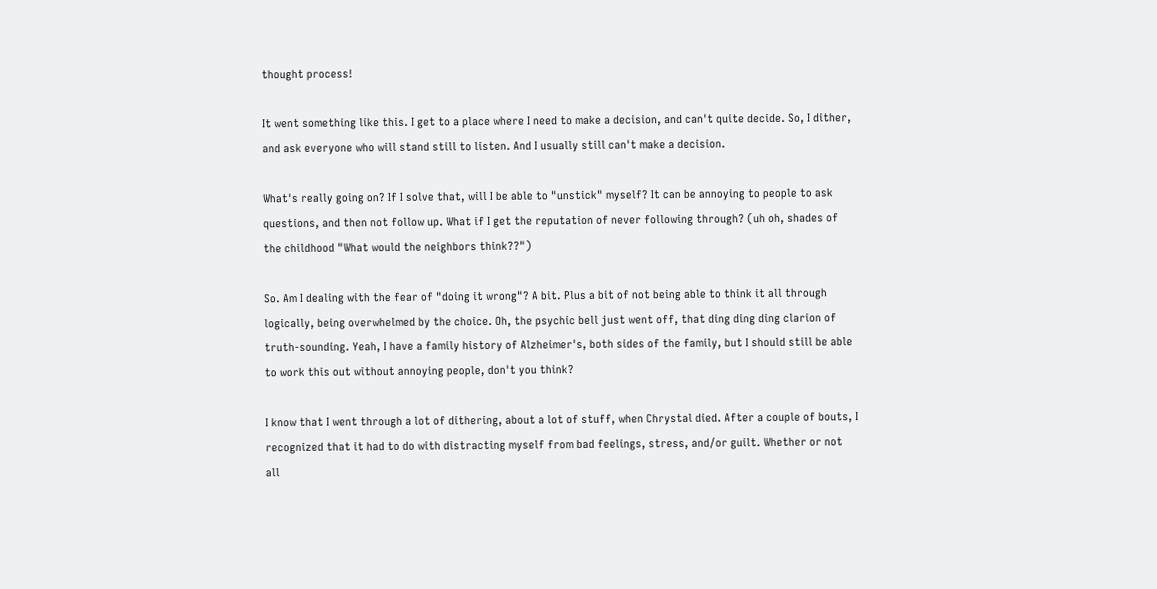thought process!

It went something like this. I get to a place where I need to make a decision, and can't quite decide. So, I dither, and ask everyone who will stand still to listen. And I usually still can't make a decision.

What's really going on? If I solve that, will I be able to "unstick" myself? It can be annoying to people to ask questions, and then not follow up. What if I get the reputation of never following through? (uh oh, shades of the childhood "What would the neighbors think??")

So. Am I dealing with the fear of "doing it wrong"? A bit. Plus a bit of not being able to think it all through logically, being overwhelmed by the choice. Oh, the psychic bell just went off, that ding ding ding clarion of truth-sounding. Yeah, I have a family history of Alzheimer's, both sides of the family, but I should still be able to work this out without annoying people, don't you think?

I know that I went through a lot of dithering, about a lot of stuff, when Chrystal died. After a couple of bouts, I recognized that it had to do with distracting myself from bad feelings, stress, and/or guilt. Whether or not all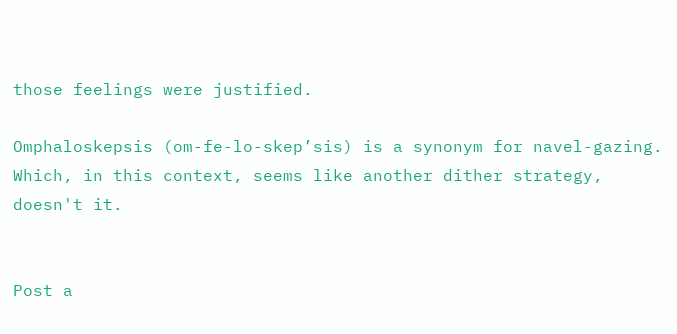those feelings were justified.

Omphaloskepsis (om-fe-lo-skep’sis) is a synonym for navel-gazing. Which, in this context, seems like another dither strategy, doesn't it.


Post a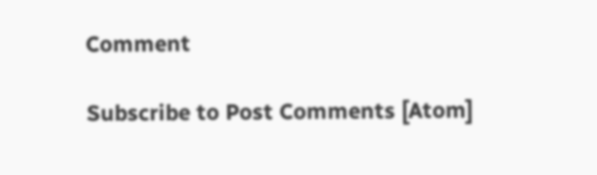Comment

Subscribe to Post Comments [Atom]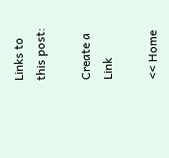Links to this post:

Create a Link

<< Home